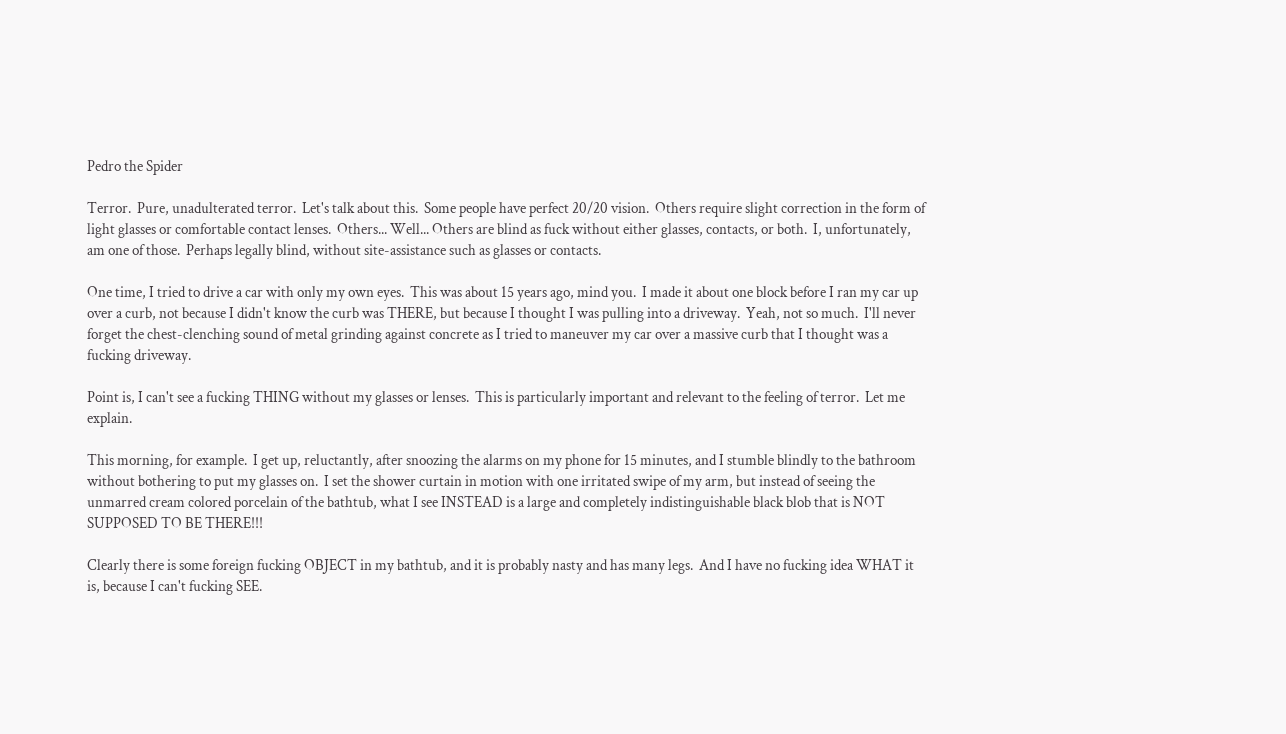Pedro the Spider

Terror.  Pure, unadulterated terror.  Let's talk about this.  Some people have perfect 20/20 vision.  Others require slight correction in the form of light glasses or comfortable contact lenses.  Others... Well... Others are blind as fuck without either glasses, contacts, or both.  I, unfortunately, am one of those.  Perhaps legally blind, without site-assistance such as glasses or contacts.

One time, I tried to drive a car with only my own eyes.  This was about 15 years ago, mind you.  I made it about one block before I ran my car up over a curb, not because I didn't know the curb was THERE, but because I thought I was pulling into a driveway.  Yeah, not so much.  I'll never forget the chest-clenching sound of metal grinding against concrete as I tried to maneuver my car over a massive curb that I thought was a fucking driveway.

Point is, I can't see a fucking THING without my glasses or lenses.  This is particularly important and relevant to the feeling of terror.  Let me explain.

This morning, for example.  I get up, reluctantly, after snoozing the alarms on my phone for 15 minutes, and I stumble blindly to the bathroom without bothering to put my glasses on.  I set the shower curtain in motion with one irritated swipe of my arm, but instead of seeing the unmarred cream colored porcelain of the bathtub, what I see INSTEAD is a large and completely indistinguishable black blob that is NOT SUPPOSED TO BE THERE!!!

Clearly there is some foreign fucking OBJECT in my bathtub, and it is probably nasty and has many legs.  And I have no fucking idea WHAT it is, because I can't fucking SEE.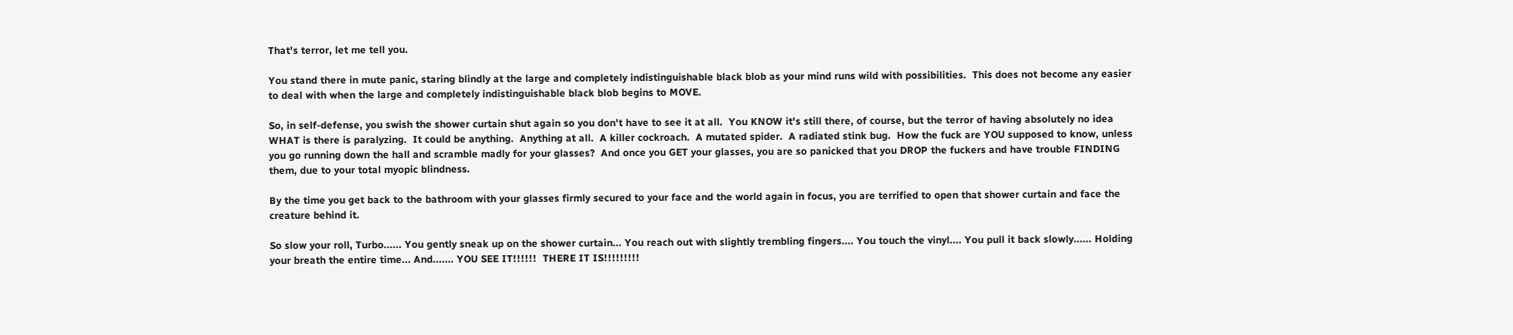That's terror, let me tell you.

You stand there in mute panic, staring blindly at the large and completely indistinguishable black blob as your mind runs wild with possibilities.  This does not become any easier to deal with when the large and completely indistinguishable black blob begins to MOVE.

So, in self-defense, you swish the shower curtain shut again so you don't have to see it at all.  You KNOW it's still there, of course, but the terror of having absolutely no idea WHAT is there is paralyzing.  It could be anything.  Anything at all.  A killer cockroach.  A mutated spider.  A radiated stink bug.  How the fuck are YOU supposed to know, unless you go running down the hall and scramble madly for your glasses?  And once you GET your glasses, you are so panicked that you DROP the fuckers and have trouble FINDING them, due to your total myopic blindness.

By the time you get back to the bathroom with your glasses firmly secured to your face and the world again in focus, you are terrified to open that shower curtain and face the creature behind it.

So slow your roll, Turbo...... You gently sneak up on the shower curtain... You reach out with slightly trembling fingers.... You touch the vinyl.... You pull it back slowly...... Holding your breath the entire time... And....... YOU SEE IT!!!!!!  THERE IT IS!!!!!!!!!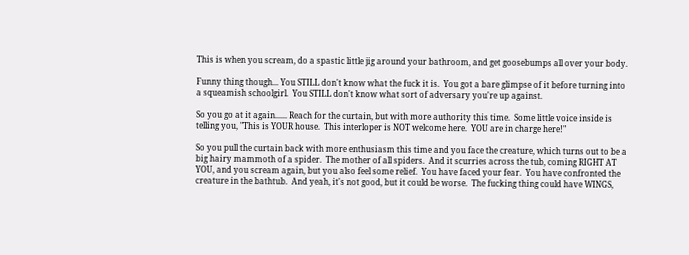This is when you scream, do a spastic little jig around your bathroom, and get goosebumps all over your body.

Funny thing though... You STILL don't know what the fuck it is.  You got a bare glimpse of it before turning into a squeamish schoolgirl.  You STILL don't know what sort of adversary you're up against.

So you go at it again...... Reach for the curtain, but with more authority this time.  Some little voice inside is telling you, "This is YOUR house.  This interloper is NOT welcome here.  YOU are in charge here!"

So you pull the curtain back with more enthusiasm this time and you face the creature, which turns out to be a big hairy mammoth of a spider.  The mother of all spiders.  And it scurries across the tub, coming RIGHT AT YOU, and you scream again, but you also feel some relief.  You have faced your fear.  You have confronted the creature in the bathtub.  And yeah, it's not good, but it could be worse.  The fucking thing could have WINGS,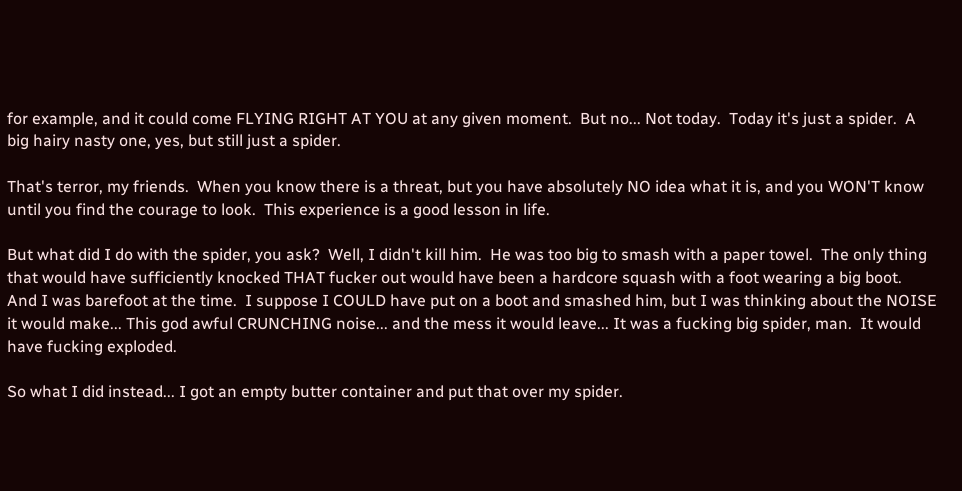for example, and it could come FLYING RIGHT AT YOU at any given moment.  But no... Not today.  Today it's just a spider.  A big hairy nasty one, yes, but still just a spider.

That's terror, my friends.  When you know there is a threat, but you have absolutely NO idea what it is, and you WON'T know until you find the courage to look.  This experience is a good lesson in life.

But what did I do with the spider, you ask?  Well, I didn't kill him.  He was too big to smash with a paper towel.  The only thing that would have sufficiently knocked THAT fucker out would have been a hardcore squash with a foot wearing a big boot.  And I was barefoot at the time.  I suppose I COULD have put on a boot and smashed him, but I was thinking about the NOISE it would make... This god awful CRUNCHING noise... and the mess it would leave... It was a fucking big spider, man.  It would have fucking exploded.

So what I did instead... I got an empty butter container and put that over my spider.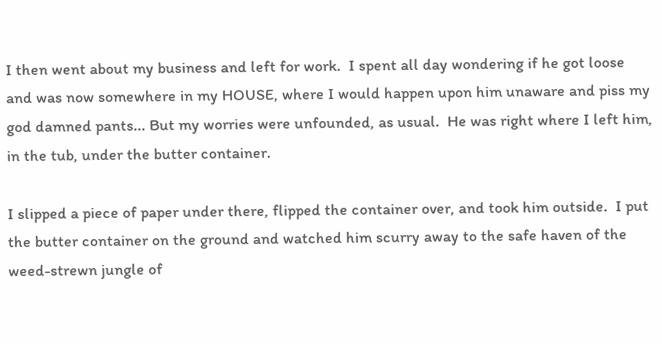I then went about my business and left for work.  I spent all day wondering if he got loose and was now somewhere in my HOUSE, where I would happen upon him unaware and piss my god damned pants... But my worries were unfounded, as usual.  He was right where I left him, in the tub, under the butter container.

I slipped a piece of paper under there, flipped the container over, and took him outside.  I put the butter container on the ground and watched him scurry away to the safe haven of the weed-strewn jungle of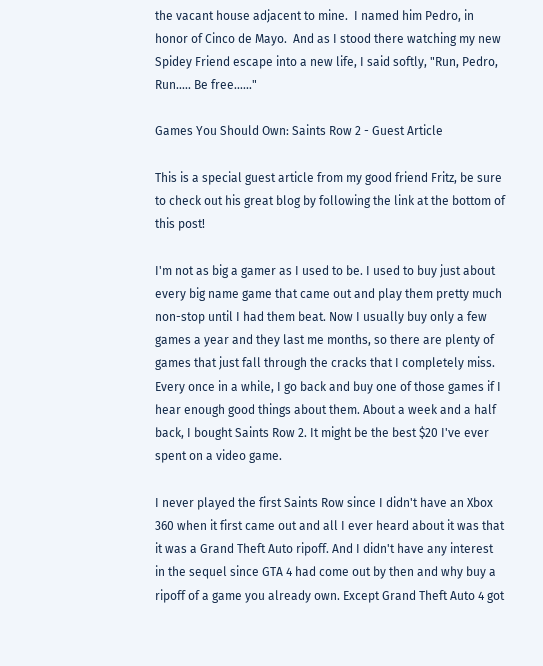the vacant house adjacent to mine.  I named him Pedro, in honor of Cinco de Mayo.  And as I stood there watching my new Spidey Friend escape into a new life, I said softly, "Run, Pedro, Run..... Be free......"

Games You Should Own: Saints Row 2 - Guest Article

This is a special guest article from my good friend Fritz, be sure to check out his great blog by following the link at the bottom of this post!

I'm not as big a gamer as I used to be. I used to buy just about every big name game that came out and play them pretty much non-stop until I had them beat. Now I usually buy only a few games a year and they last me months, so there are plenty of games that just fall through the cracks that I completely miss. Every once in a while, I go back and buy one of those games if I hear enough good things about them. About a week and a half back, I bought Saints Row 2. It might be the best $20 I've ever spent on a video game.

I never played the first Saints Row since I didn't have an Xbox 360 when it first came out and all I ever heard about it was that it was a Grand Theft Auto ripoff. And I didn't have any interest in the sequel since GTA 4 had come out by then and why buy a ripoff of a game you already own. Except Grand Theft Auto 4 got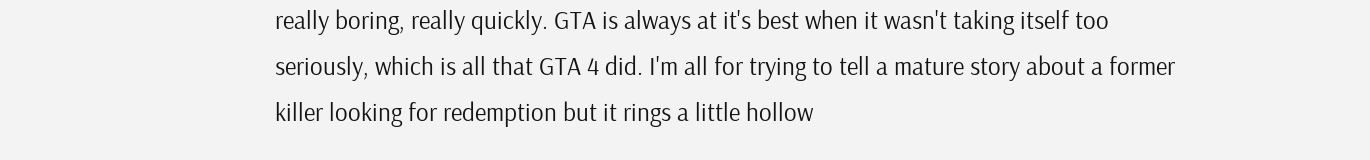really boring, really quickly. GTA is always at it's best when it wasn't taking itself too seriously, which is all that GTA 4 did. I'm all for trying to tell a mature story about a former killer looking for redemption but it rings a little hollow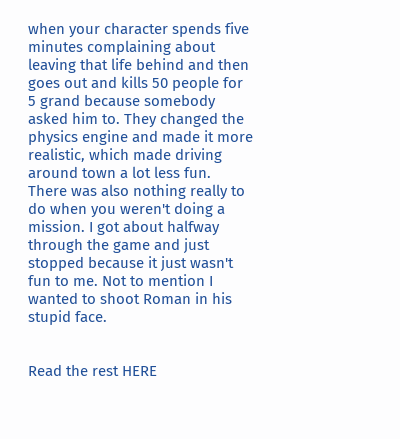when your character spends five minutes complaining about leaving that life behind and then goes out and kills 50 people for 5 grand because somebody asked him to. They changed the physics engine and made it more realistic, which made driving around town a lot less fun. There was also nothing really to do when you weren't doing a mission. I got about halfway through the game and just stopped because it just wasn't fun to me. Not to mention I wanted to shoot Roman in his stupid face.


Read the rest HERE